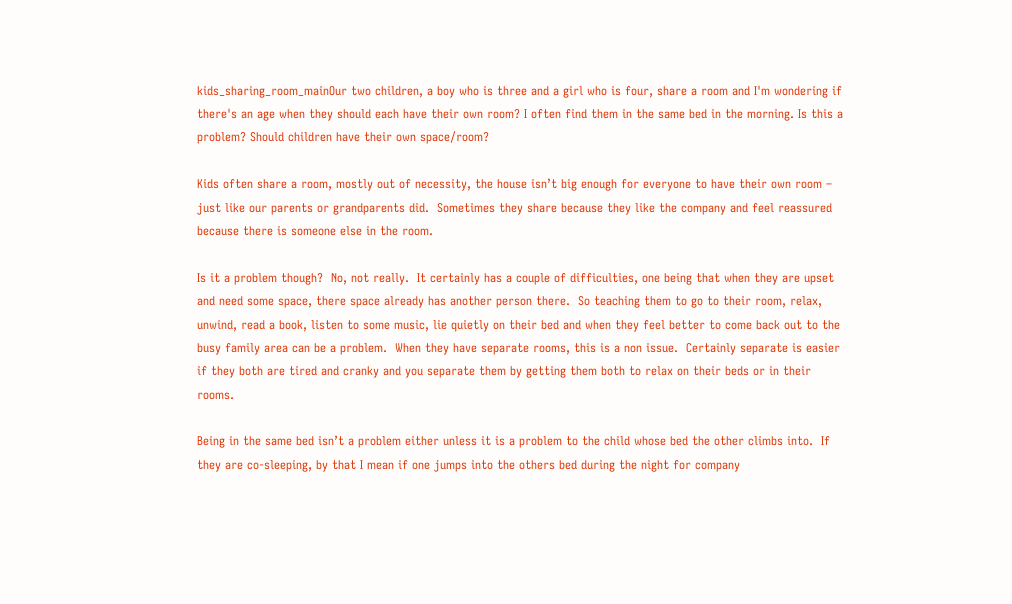kids_sharing_room_mainOur two children, a boy who is three and a girl who is four, share a room and I'm wondering if there's an age when they should each have their own room? I often find them in the same bed in the morning. Is this a problem? Should children have their own space/room?

Kids often share a room, mostly out of necessity, the house isn’t big enough for everyone to have their own room – just like our parents or grandparents did.  Sometimes they share because they like the company and feel reassured because there is someone else in the room.

Is it a problem though?  No, not really.  It certainly has a couple of difficulties, one being that when they are upset and need some space, there space already has another person there.  So teaching them to go to their room, relax, unwind, read a book, listen to some music, lie quietly on their bed and when they feel better to come back out to the busy family area can be a problem.  When they have separate rooms, this is a non issue.  Certainly separate is easier if they both are tired and cranky and you separate them by getting them both to relax on their beds or in their rooms.

Being in the same bed isn’t a problem either unless it is a problem to the child whose bed the other climbs into.  If they are co-sleeping, by that I mean if one jumps into the others bed during the night for company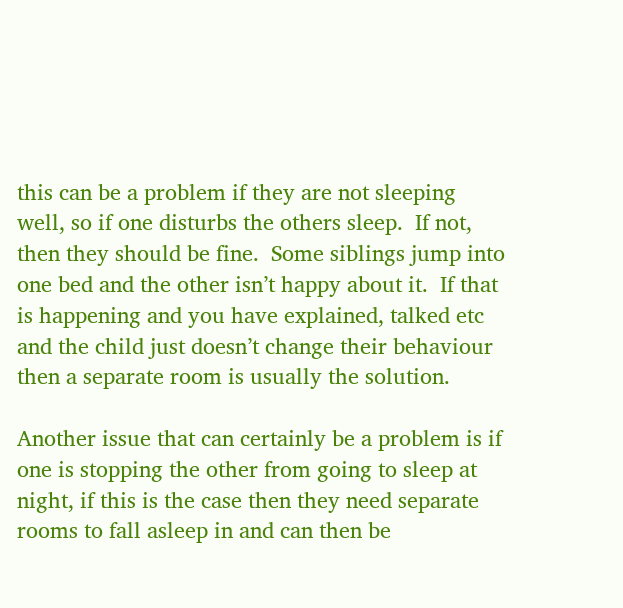this can be a problem if they are not sleeping well, so if one disturbs the others sleep.  If not, then they should be fine.  Some siblings jump into one bed and the other isn’t happy about it.  If that is happening and you have explained, talked etc and the child just doesn’t change their behaviour then a separate room is usually the solution.

Another issue that can certainly be a problem is if one is stopping the other from going to sleep at night, if this is the case then they need separate rooms to fall asleep in and can then be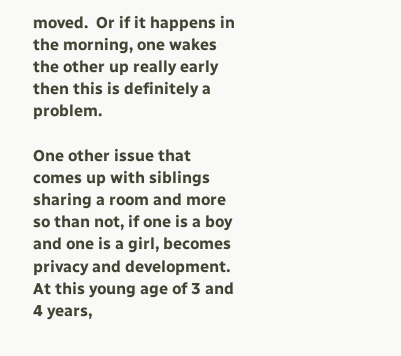moved.  Or if it happens in the morning, one wakes the other up really early then this is definitely a problem.

One other issue that comes up with siblings sharing a room and more so than not, if one is a boy and one is a girl, becomes privacy and development.  At this young age of 3 and 4 years,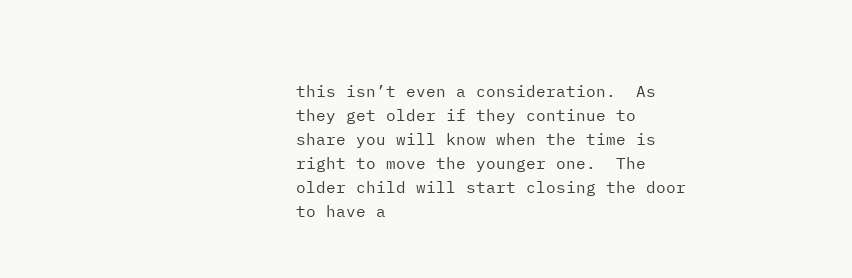this isn’t even a consideration.  As they get older if they continue to share you will know when the time is right to move the younger one.  The older child will start closing the door to have a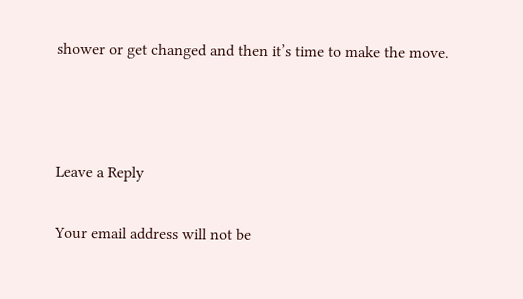shower or get changed and then it’s time to make the move.



Leave a Reply

Your email address will not be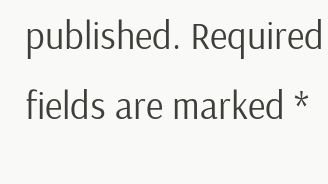published. Required fields are marked *